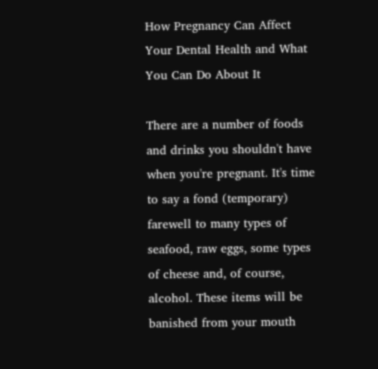How Pregnancy Can Affect Your Dental Health and What You Can Do About It

There are a number of foods and drinks you shouldn't have when you're pregnant. It's time to say a fond (temporary) farewell to many types of seafood, raw eggs, some types of cheese and, of course, alcohol. These items will be banished from your mouth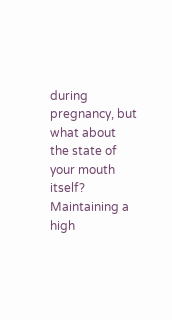during pregnancy, but what about the state of your mouth itself? Maintaining a high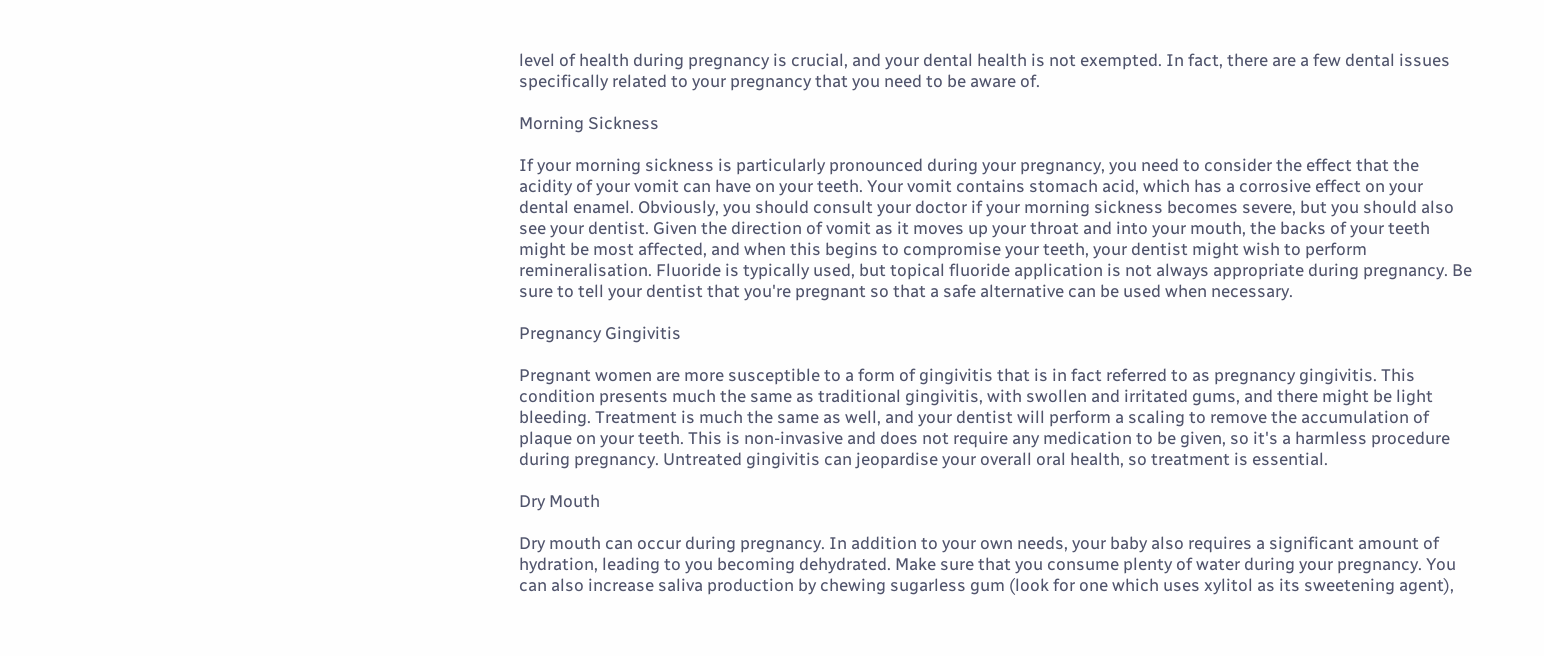level of health during pregnancy is crucial, and your dental health is not exempted. In fact, there are a few dental issues specifically related to your pregnancy that you need to be aware of.

Morning Sickness

If your morning sickness is particularly pronounced during your pregnancy, you need to consider the effect that the acidity of your vomit can have on your teeth. Your vomit contains stomach acid, which has a corrosive effect on your dental enamel. Obviously, you should consult your doctor if your morning sickness becomes severe, but you should also see your dentist. Given the direction of vomit as it moves up your throat and into your mouth, the backs of your teeth might be most affected, and when this begins to compromise your teeth, your dentist might wish to perform remineralisation. Fluoride is typically used, but topical fluoride application is not always appropriate during pregnancy. Be sure to tell your dentist that you're pregnant so that a safe alternative can be used when necessary.

Pregnancy Gingivitis

Pregnant women are more susceptible to a form of gingivitis that is in fact referred to as pregnancy gingivitis. This condition presents much the same as traditional gingivitis, with swollen and irritated gums, and there might be light bleeding. Treatment is much the same as well, and your dentist will perform a scaling to remove the accumulation of plaque on your teeth. This is non-invasive and does not require any medication to be given, so it's a harmless procedure during pregnancy. Untreated gingivitis can jeopardise your overall oral health, so treatment is essential.

Dry Mouth

Dry mouth can occur during pregnancy. In addition to your own needs, your baby also requires a significant amount of hydration, leading to you becoming dehydrated. Make sure that you consume plenty of water during your pregnancy. You can also increase saliva production by chewing sugarless gum (look for one which uses xylitol as its sweetening agent),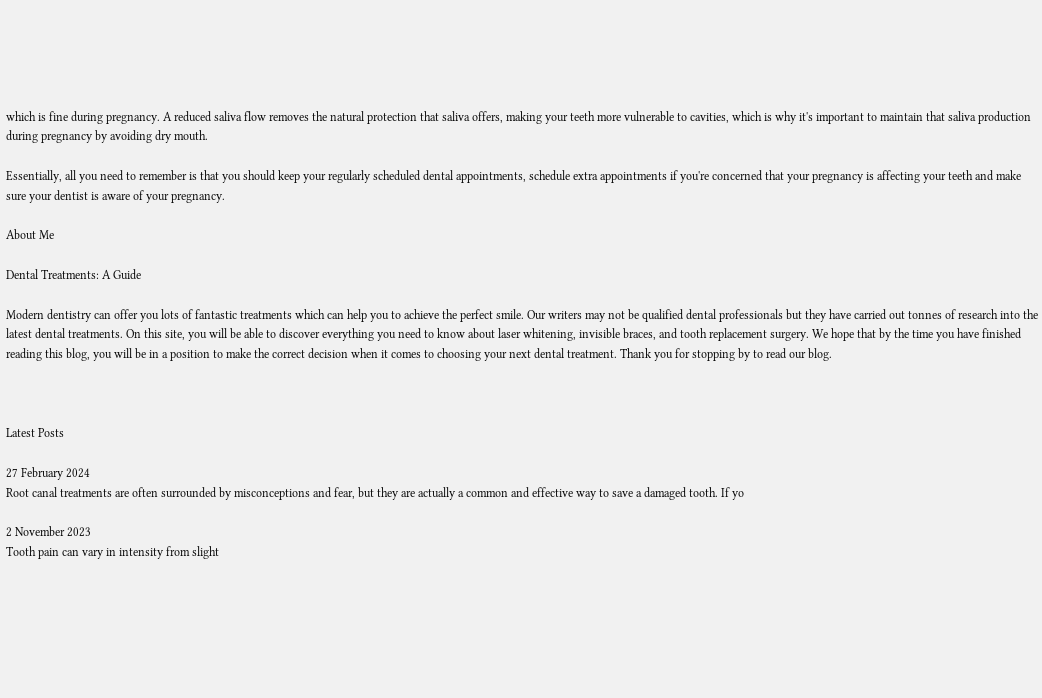which is fine during pregnancy. A reduced saliva flow removes the natural protection that saliva offers, making your teeth more vulnerable to cavities, which is why it's important to maintain that saliva production during pregnancy by avoiding dry mouth.

Essentially, all you need to remember is that you should keep your regularly scheduled dental appointments, schedule extra appointments if you're concerned that your pregnancy is affecting your teeth and make sure your dentist is aware of your pregnancy.

About Me

Dental Treatments: A Guide

Modern dentistry can offer you lots of fantastic treatments which can help you to achieve the perfect smile. Our writers may not be qualified dental professionals but they have carried out tonnes of research into the latest dental treatments. On this site, you will be able to discover everything you need to know about laser whitening, invisible braces, and tooth replacement surgery. We hope that by the time you have finished reading this blog, you will be in a position to make the correct decision when it comes to choosing your next dental treatment. Thank you for stopping by to read our blog.



Latest Posts

27 February 2024
Root canal treatments are often surrounded by misconceptions and fear, but they are actually a common and effective way to save a damaged tooth. If yo

2 November 2023
Tooth pain can vary in intensity from slight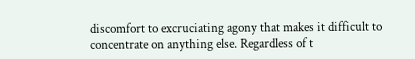discomfort to excruciating agony that makes it difficult to concentrate on anything else. Regardless of t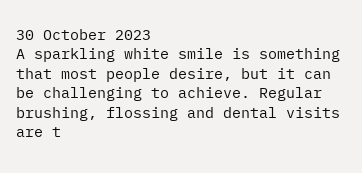30 October 2023
A sparkling white smile is something that most people desire, but it can be challenging to achieve. Regular brushing, flossing and dental visits are t